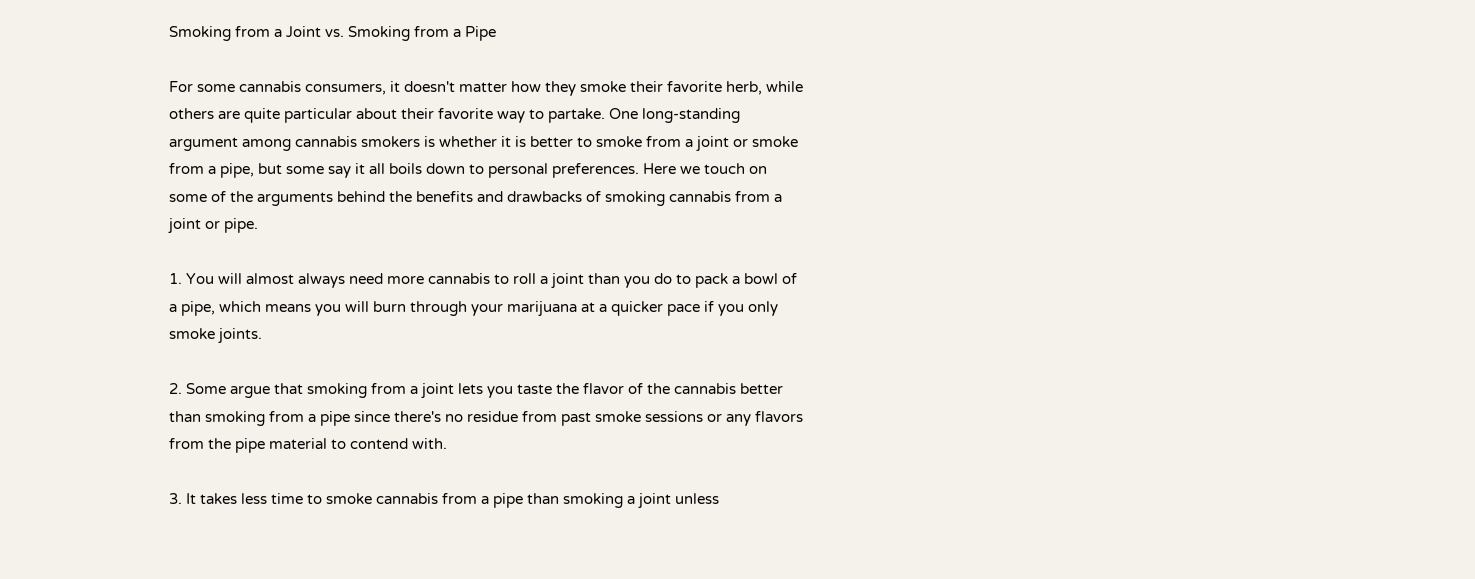Smoking from a Joint vs. Smoking from a Pipe

For some cannabis consumers, it doesn't matter how they smoke their favorite herb, while others are quite particular about their favorite way to partake. One long-standing argument among cannabis smokers is whether it is better to smoke from a joint or smoke from a pipe, but some say it all boils down to personal preferences. Here we touch on some of the arguments behind the benefits and drawbacks of smoking cannabis from a joint or pipe.

1. You will almost always need more cannabis to roll a joint than you do to pack a bowl of a pipe, which means you will burn through your marijuana at a quicker pace if you only smoke joints.

2. Some argue that smoking from a joint lets you taste the flavor of the cannabis better than smoking from a pipe since there's no residue from past smoke sessions or any flavors from the pipe material to contend with.

3. It takes less time to smoke cannabis from a pipe than smoking a joint unless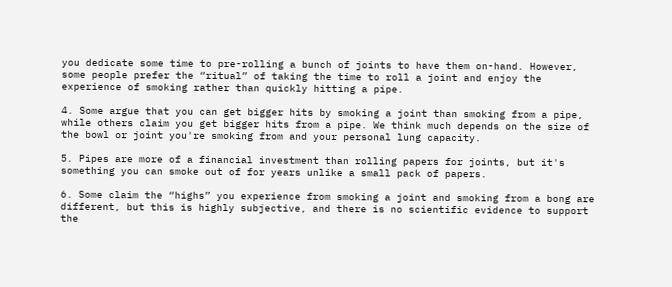you dedicate some time to pre-rolling a bunch of joints to have them on-hand. However, some people prefer the “ritual” of taking the time to roll a joint and enjoy the experience of smoking rather than quickly hitting a pipe.

4. Some argue that you can get bigger hits by smoking a joint than smoking from a pipe, while others claim you get bigger hits from a pipe. We think much depends on the size of the bowl or joint you're smoking from and your personal lung capacity.

5. Pipes are more of a financial investment than rolling papers for joints, but it's something you can smoke out of for years unlike a small pack of papers.

6. Some claim the “highs” you experience from smoking a joint and smoking from a bong are different, but this is highly subjective, and there is no scientific evidence to support the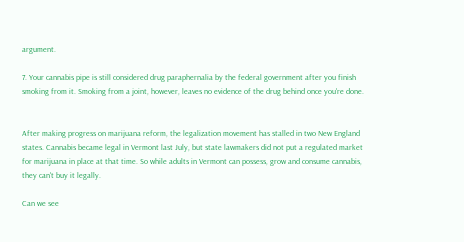argument.

7. Your cannabis pipe is still considered drug paraphernalia by the federal government after you finish smoking from it. Smoking from a joint, however, leaves no evidence of the drug behind once you're done.


After making progress on marijuana reform, the legalization movement has stalled in two New England states. Cannabis became legal in Vermont last July, but state lawmakers did not put a regulated market for marijuana in place at that time. So while adults in Vermont can possess, grow and consume cannabis, they can't buy it legally.

Can we see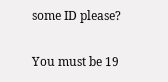some ID please?

You must be 19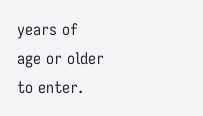years of age or older to enter.